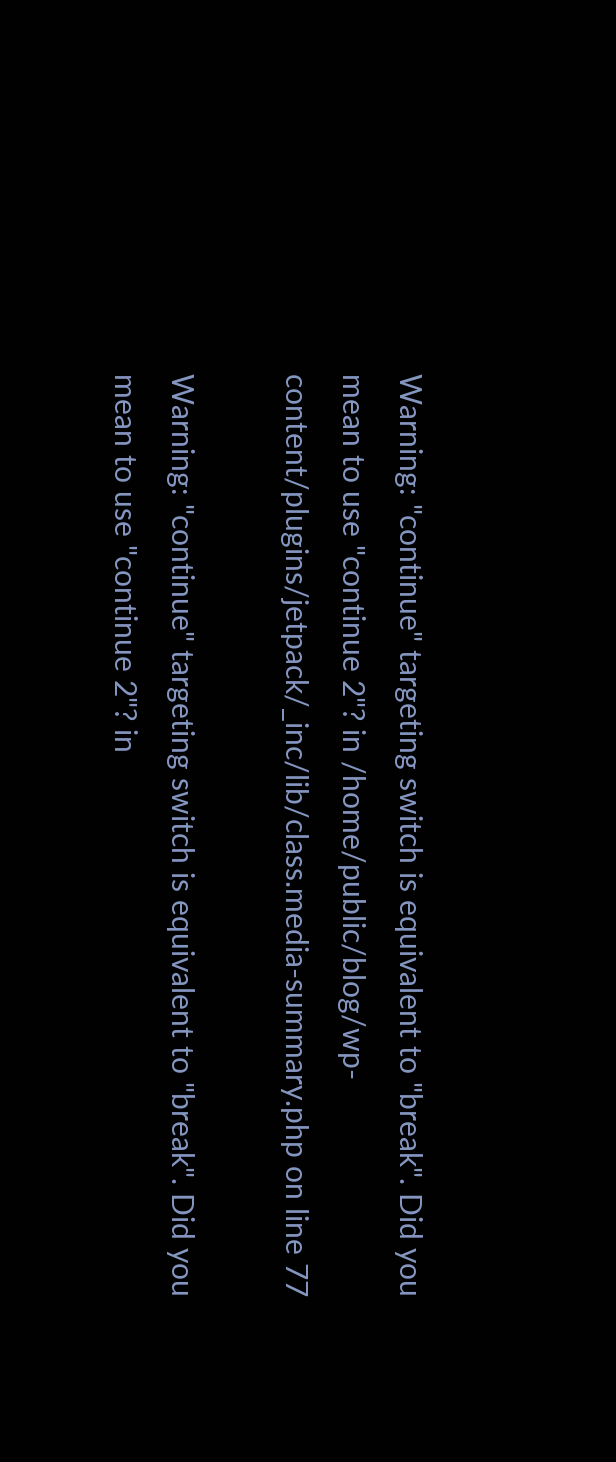Warning: "continue" targeting switch is equivalent to "break". Did you mean to use "continue 2"? in /home/public/blog/wp-content/plugins/jetpack/_inc/lib/class.media-summary.php on line 77

Warning: "continue" targeting switch is equivalent to "break". Did you mean to use "continue 2"? in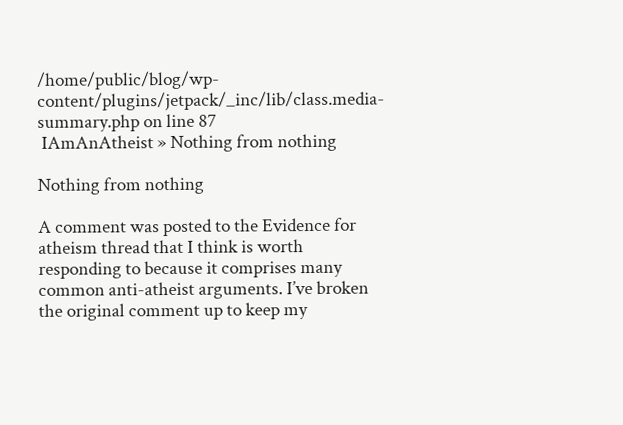/home/public/blog/wp-content/plugins/jetpack/_inc/lib/class.media-summary.php on line 87
 IAmAnAtheist » Nothing from nothing

Nothing from nothing

A comment was posted to the Evidence for atheism thread that I think is worth responding to because it comprises many common anti-atheist arguments. I’ve broken the original comment up to keep my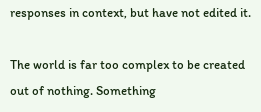responses in context, but have not edited it.

The world is far too complex to be created out of nothing. Something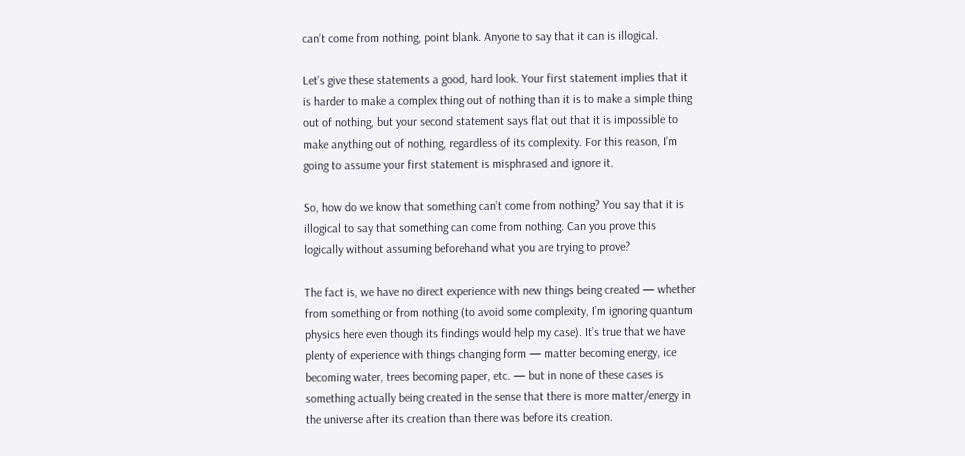can’t come from nothing, point blank. Anyone to say that it can is illogical.

Let’s give these statements a good, hard look. Your first statement implies that it is harder to make a complex thing out of nothing than it is to make a simple thing out of nothing, but your second statement says flat out that it is impossible to make anything out of nothing, regardless of its complexity. For this reason, I’m going to assume your first statement is misphrased and ignore it.

So, how do we know that something can’t come from nothing? You say that it is illogical to say that something can come from nothing. Can you prove this logically without assuming beforehand what you are trying to prove?

The fact is, we have no direct experience with new things being created — whether from something or from nothing (to avoid some complexity, I’m ignoring quantum physics here even though its findings would help my case). It’s true that we have plenty of experience with things changing form — matter becoming energy, ice becoming water, trees becoming paper, etc. — but in none of these cases is something actually being created in the sense that there is more matter/energy in the universe after its creation than there was before its creation.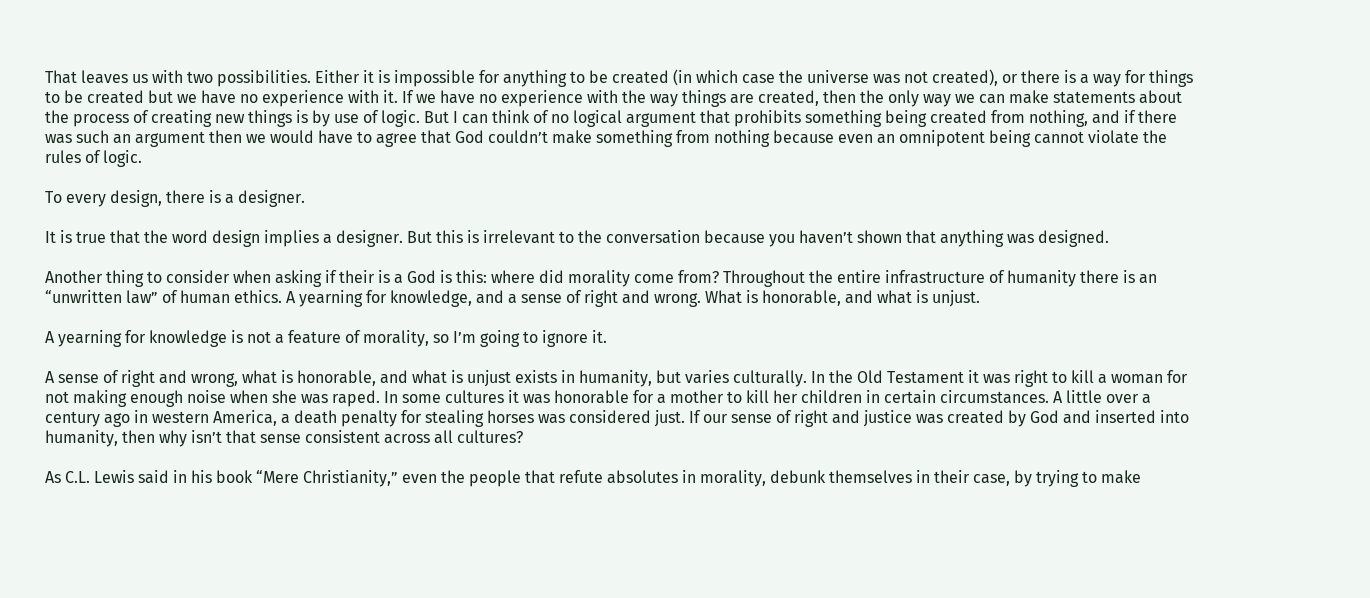That leaves us with two possibilities. Either it is impossible for anything to be created (in which case the universe was not created), or there is a way for things to be created but we have no experience with it. If we have no experience with the way things are created, then the only way we can make statements about the process of creating new things is by use of logic. But I can think of no logical argument that prohibits something being created from nothing, and if there was such an argument then we would have to agree that God couldn’t make something from nothing because even an omnipotent being cannot violate the rules of logic.

To every design, there is a designer.

It is true that the word design implies a designer. But this is irrelevant to the conversation because you haven’t shown that anything was designed.

Another thing to consider when asking if their is a God is this: where did morality come from? Throughout the entire infrastructure of humanity there is an “unwritten law” of human ethics. A yearning for knowledge, and a sense of right and wrong. What is honorable, and what is unjust.

A yearning for knowledge is not a feature of morality, so I’m going to ignore it.

A sense of right and wrong, what is honorable, and what is unjust exists in humanity, but varies culturally. In the Old Testament it was right to kill a woman for not making enough noise when she was raped. In some cultures it was honorable for a mother to kill her children in certain circumstances. A little over a century ago in western America, a death penalty for stealing horses was considered just. If our sense of right and justice was created by God and inserted into humanity, then why isn’t that sense consistent across all cultures?

As C.L. Lewis said in his book “Mere Christianity,” even the people that refute absolutes in morality, debunk themselves in their case, by trying to make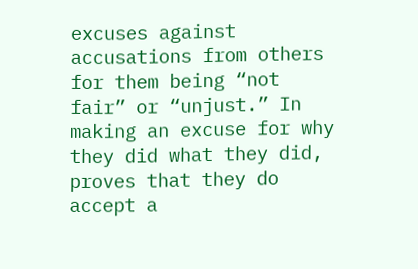excuses against accusations from others for them being “not fair” or “unjust.” In making an excuse for why they did what they did, proves that they do accept a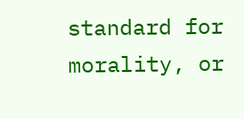standard for morality, or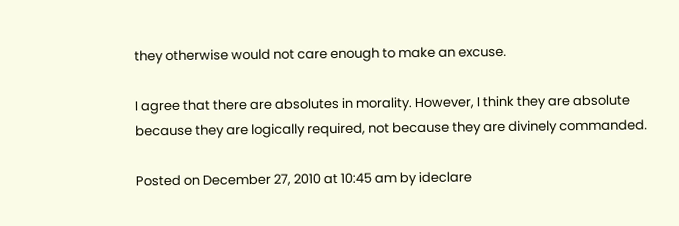they otherwise would not care enough to make an excuse.

I agree that there are absolutes in morality. However, I think they are absolute because they are logically required, not because they are divinely commanded.

Posted on December 27, 2010 at 10:45 am by ideclare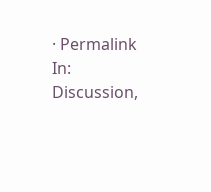· Permalink
In: Discussion,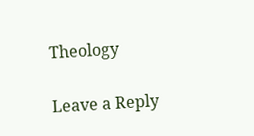Theology

Leave a Reply